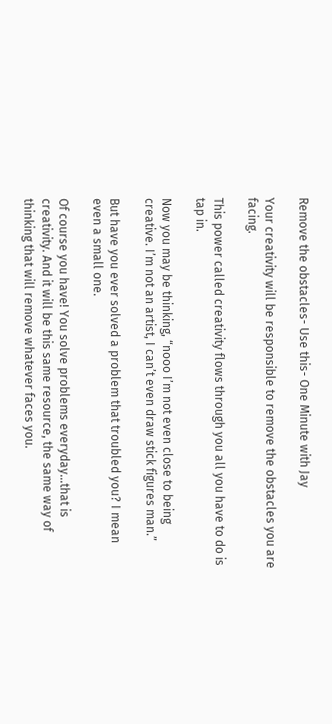Remove the obstacles- Use this- One Minute with Jay

Your creativity will be responsible to remove the obstacles you are facing.

This power called creativity flows through you all you have to do is tap in.

Now you may be thinking, “nooo I’m not even close to being creative. I’m not an artist, I can’t even draw stick figures man.”

But have you ever solved a problem that troubled you? I mean even a small one.

Of course you have! You solve problems everyday…that is creativity. And it will be this same resource, the same way of thinking that will remove whatever faces you.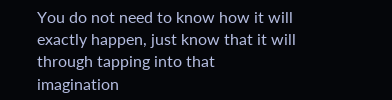You do not need to know how it will exactly happen, just know that it will through tapping into that imagination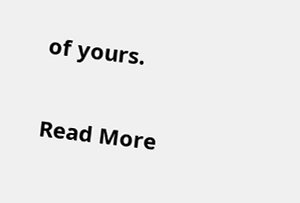of yours.

Read More